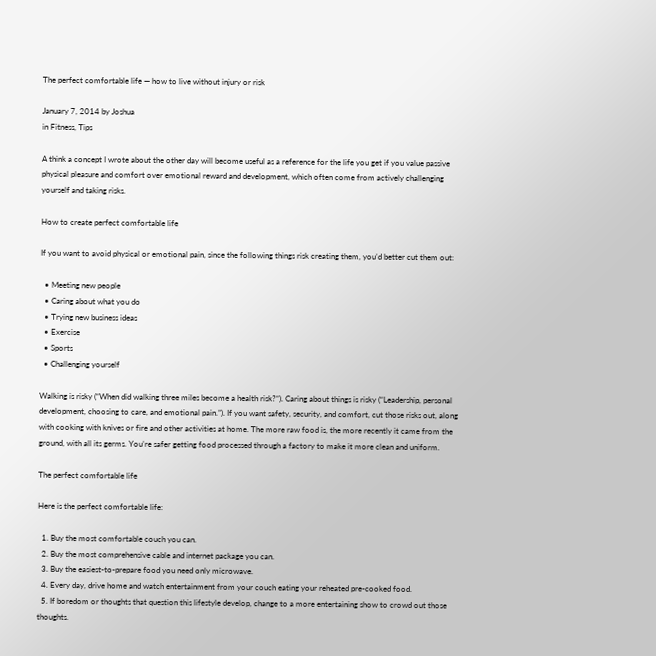The perfect comfortable life — how to live without injury or risk

January 7, 2014 by Joshua
in Fitness, Tips

A think a concept I wrote about the other day will become useful as a reference for the life you get if you value passive physical pleasure and comfort over emotional reward and development, which often come from actively challenging yourself and taking risks.

How to create perfect comfortable life

If you want to avoid physical or emotional pain, since the following things risk creating them, you’d better cut them out:

  • Meeting new people
  • Caring about what you do
  • Trying new business ideas
  • Exercise
  • Sports
  • Challenging yourself

Walking is risky (“When did walking three miles become a health risk?“). Caring about things is risky (“Leadership, personal development, choosing to care, and emotional pain.”). If you want safety, security, and comfort, cut those risks out, along with cooking with knives or fire and other activities at home. The more raw food is, the more recently it came from the ground, with all its germs. You’re safer getting food processed through a factory to make it more clean and uniform.

The perfect comfortable life

Here is the perfect comfortable life:

  1. Buy the most comfortable couch you can.
  2. Buy the most comprehensive cable and internet package you can.
  3. Buy the easiest-to-prepare food you need only microwave.
  4. Every day, drive home and watch entertainment from your couch eating your reheated pre-cooked food.
  5. If boredom or thoughts that question this lifestyle develop, change to a more entertaining show to crowd out those thoughts.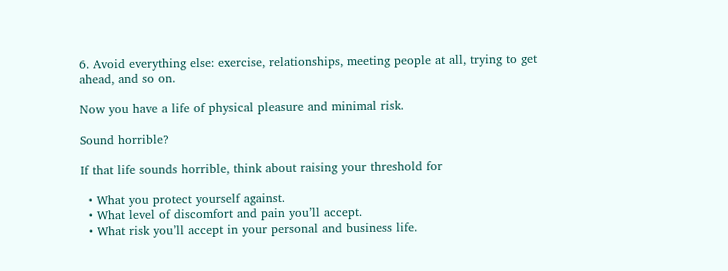6. Avoid everything else: exercise, relationships, meeting people at all, trying to get ahead, and so on.

Now you have a life of physical pleasure and minimal risk.

Sound horrible?

If that life sounds horrible, think about raising your threshold for

  • What you protect yourself against.
  • What level of discomfort and pain you’ll accept.
  • What risk you’ll accept in your personal and business life.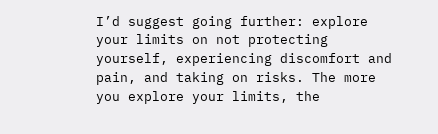I’d suggest going further: explore your limits on not protecting yourself, experiencing discomfort and pain, and taking on risks. The more you explore your limits, the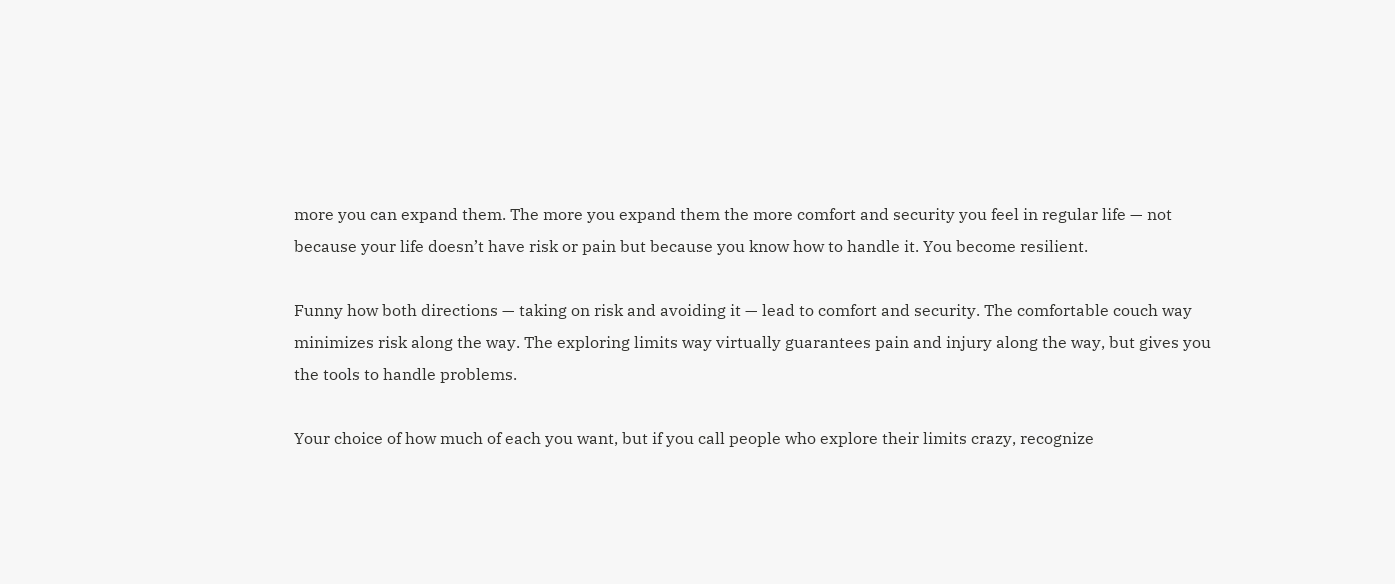more you can expand them. The more you expand them the more comfort and security you feel in regular life — not because your life doesn’t have risk or pain but because you know how to handle it. You become resilient.

Funny how both directions — taking on risk and avoiding it — lead to comfort and security. The comfortable couch way minimizes risk along the way. The exploring limits way virtually guarantees pain and injury along the way, but gives you the tools to handle problems.

Your choice of how much of each you want, but if you call people who explore their limits crazy, recognize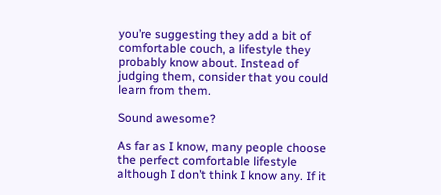you’re suggesting they add a bit of comfortable couch, a lifestyle they probably know about. Instead of judging them, consider that you could learn from them.

Sound awesome?

As far as I know, many people choose the perfect comfortable lifestyle although I don’t think I know any. If it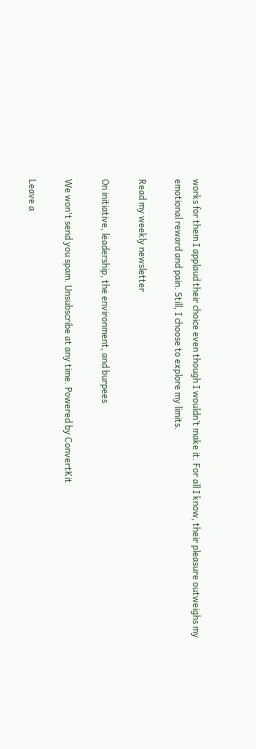works for them I applaud their choice even though I wouldn’t make it. For all I know, their pleasure outweighs my emotional reward and pain. Still, I choose to explore my limits.

Read my weekly newsletter

On initiative, leadership, the environment, and burpees

We won't send you spam. Unsubscribe at any time. Powered by ConvertKit

Leave a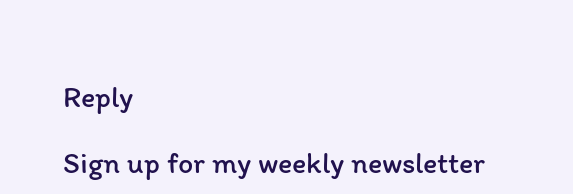Reply

Sign up for my weekly newsletter